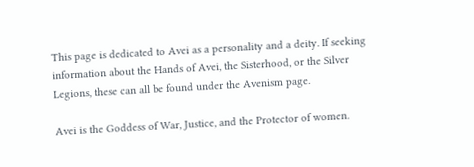This page is dedicated to Avei as a personality and a deity. If seeking information about the Hands of Avei, the Sisterhood, or the Silver Legions, these can all be found under the Avenism page.

Avei is the Goddess of War, Justice, and the Protector of women.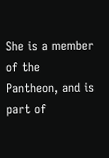She is a member of the Pantheon, and is part of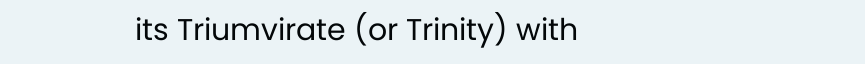its Triumvirate (or Trinity) with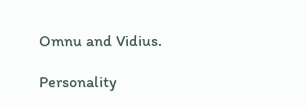Omnu and Vidius.

Personality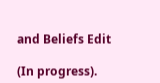and Beliefs Edit

(In progress).